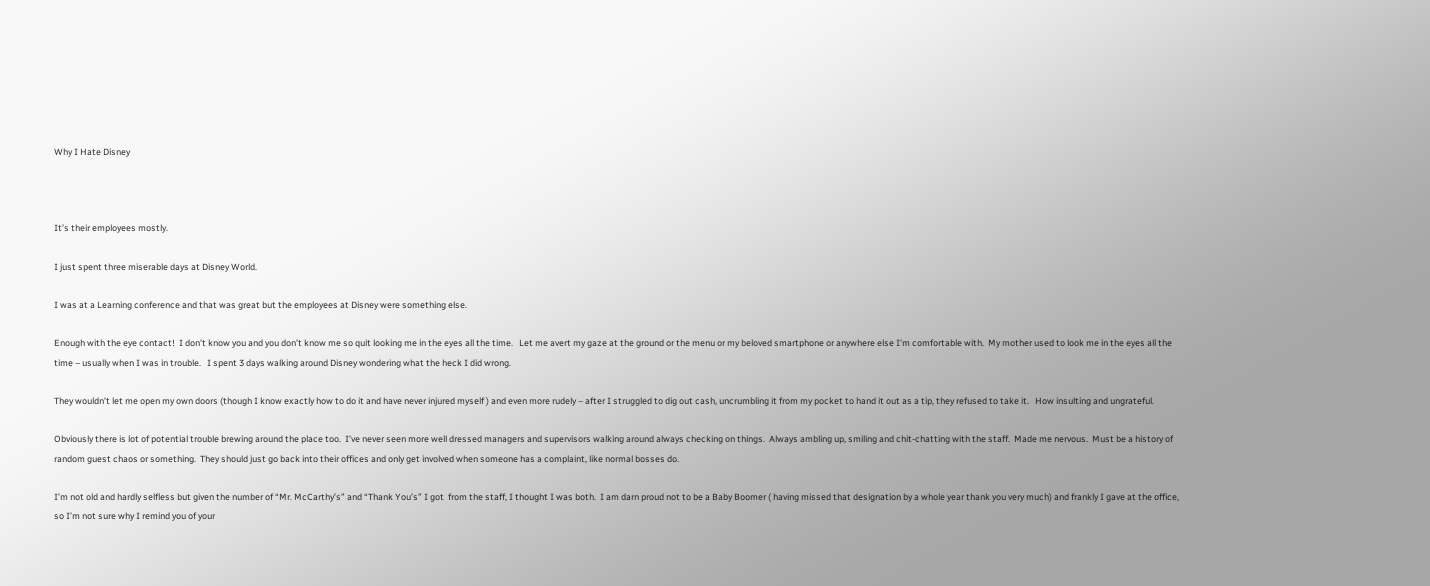Why I Hate Disney



It’s their employees mostly.

I just spent three miserable days at Disney World.

I was at a Learning conference and that was great but the employees at Disney were something else.

Enough with the eye contact!  I don’t know you and you don’t know me so quit looking me in the eyes all the time.   Let me avert my gaze at the ground or the menu or my beloved smartphone or anywhere else I’m comfortable with.  My mother used to look me in the eyes all the time – usually when I was in trouble.   I spent 3 days walking around Disney wondering what the heck I did wrong.

They wouldn’t let me open my own doors (though I know exactly how to do it and have never injured myself ) and even more rudely – after I struggled to dig out cash, uncrumbling it from my pocket to hand it out as a tip, they refused to take it.   How insulting and ungrateful.

Obviously there is lot of potential trouble brewing around the place too.  I’ve never seen more well dressed managers and supervisors walking around always checking on things.  Always ambling up, smiling and chit-chatting with the staff.  Made me nervous.  Must be a history of random guest chaos or something.  They should just go back into their offices and only get involved when someone has a complaint, like normal bosses do.

I’m not old and hardly selfless but given the number of “Mr. McCarthy’s” and “Thank You’s” I got  from the staff, I thought I was both.  I am darn proud not to be a Baby Boomer ( having missed that designation by a whole year thank you very much) and frankly I gave at the office, so I’m not sure why I remind you of your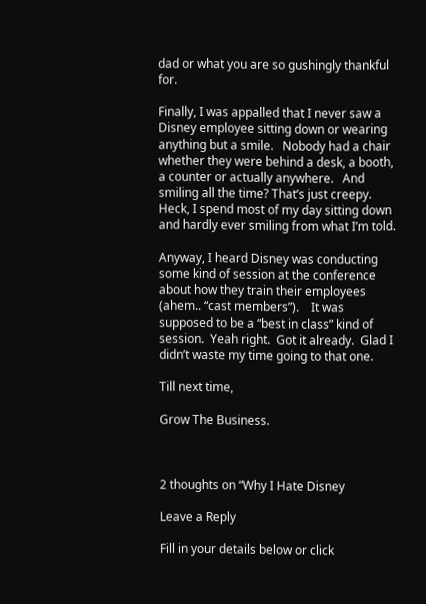dad or what you are so gushingly thankful for.

Finally, I was appalled that I never saw a Disney employee sitting down or wearing anything but a smile.   Nobody had a chair  whether they were behind a desk, a booth, a counter or actually anywhere.   And smiling all the time? That’s just creepy.  Heck, I spend most of my day sitting down and hardly ever smiling from what I’m told.

Anyway, I heard Disney was conducting some kind of session at the conference about how they train their employees (ahem.. “cast members”).    It was supposed to be a “best in class” kind of session.  Yeah right.  Got it already.  Glad I didn’t waste my time going to that one.

Till next time,

Grow The Business.



2 thoughts on “Why I Hate Disney

Leave a Reply

Fill in your details below or click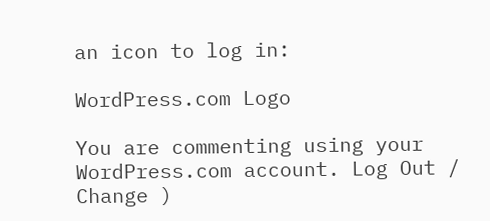an icon to log in:

WordPress.com Logo

You are commenting using your WordPress.com account. Log Out /  Change )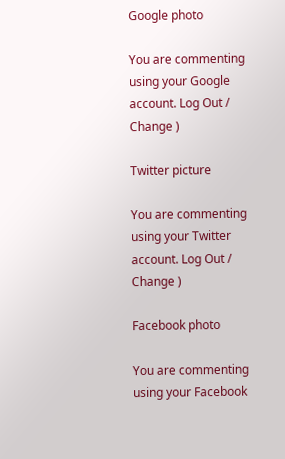Google photo

You are commenting using your Google account. Log Out /  Change )

Twitter picture

You are commenting using your Twitter account. Log Out /  Change )

Facebook photo

You are commenting using your Facebook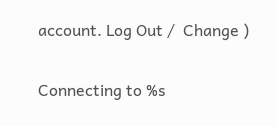account. Log Out /  Change )

Connecting to %s